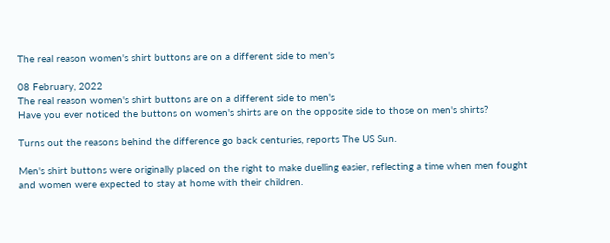The real reason women's shirt buttons are on a different side to men's

08 February, 2022
The real reason women's shirt buttons are on a different side to men's
Have you ever noticed the buttons on women's shirts are on the opposite side to those on men's shirts?

Turns out the reasons behind the difference go back centuries, reports The US Sun.

Men's shirt buttons were originally placed on the right to make duelling easier, reflecting a time when men fought and women were expected to stay at home with their children.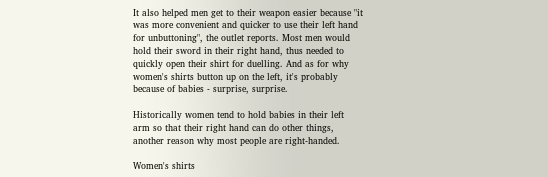It also helped men get to their weapon easier because "it was more convenient and quicker to use their left hand for unbuttoning", the outlet reports. Most men would hold their sword in their right hand, thus needed to quickly open their shirt for duelling. And as for why women's shirts button up on the left, it's probably because of babies - surprise, surprise.

Historically women tend to hold babies in their left arm so that their right hand can do other things, another reason why most people are right-handed.

Women's shirts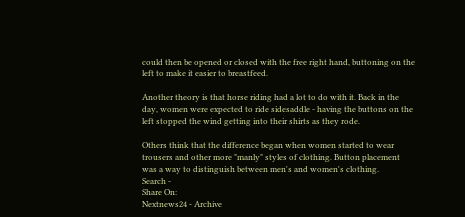could then be opened or closed with the free right hand, buttoning on the left to make it easier to breastfeed.

Another theory is that horse riding had a lot to do with it. Back in the day, women were expected to ride sidesaddle - having the buttons on the left stopped the wind getting into their shirts as they rode.

Others think that the difference began when women started to wear trousers and other more "manly" styles of clothing. Button placement was a way to distinguish between men's and women's clothing.
Search -
Share On:
Nextnews24 - Archive